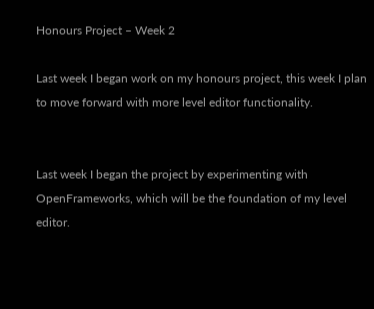Honours Project – Week 2

Last week I began work on my honours project, this week I plan to move forward with more level editor functionality.


Last week I began the project by experimenting with OpenFrameworks, which will be the foundation of my level editor.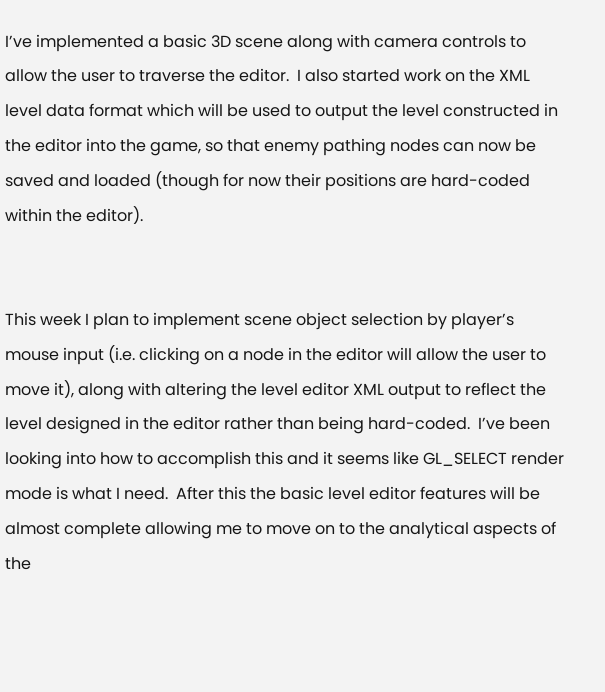I’ve implemented a basic 3D scene along with camera controls to allow the user to traverse the editor.  I also started work on the XML level data format which will be used to output the level constructed in the editor into the game, so that enemy pathing nodes can now be saved and loaded (though for now their positions are hard-coded within the editor).


This week I plan to implement scene object selection by player’s mouse input (i.e. clicking on a node in the editor will allow the user to move it), along with altering the level editor XML output to reflect the level designed in the editor rather than being hard-coded.  I’ve been looking into how to accomplish this and it seems like GL_SELECT render mode is what I need.  After this the basic level editor features will be almost complete allowing me to move on to the analytical aspects of the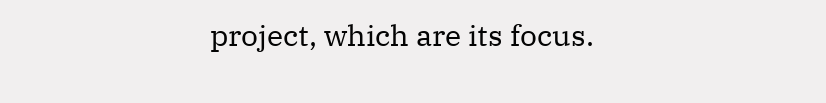project, which are its focus.